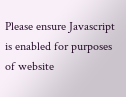Please ensure Javascript is enabled for purposes of website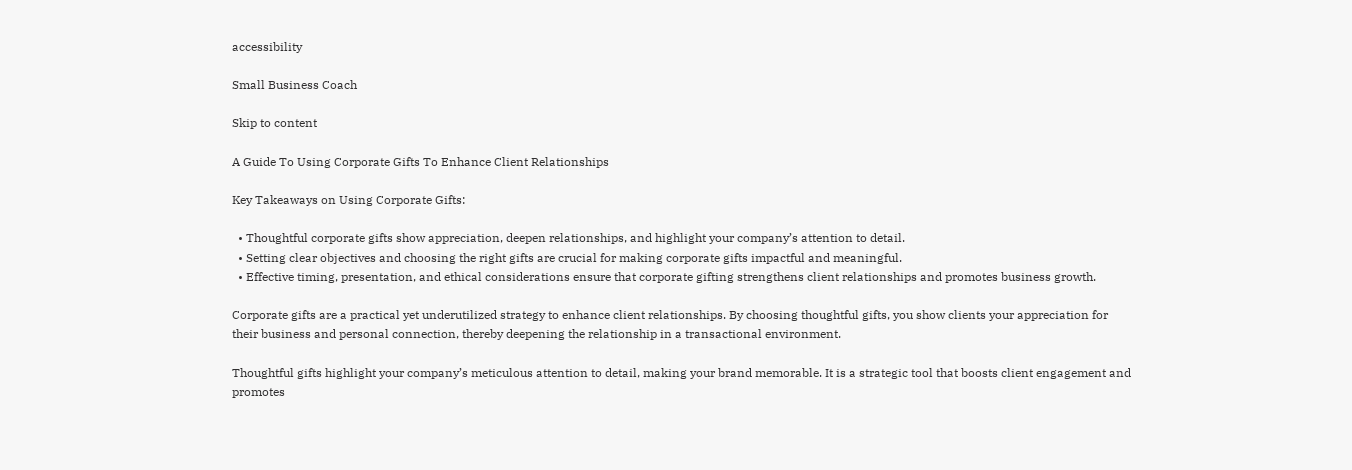accessibility

Small Business Coach

Skip to content

A Guide To Using Corporate Gifts To Enhance Client Relationships

Key Takeaways on Using Corporate Gifts:

  • Thoughtful corporate gifts show appreciation, deepen relationships, and highlight your company’s attention to detail.
  • Setting clear objectives and choosing the right gifts are crucial for making corporate gifts impactful and meaningful.
  • Effective timing, presentation, and ethical considerations ensure that corporate gifting strengthens client relationships and promotes business growth.

Corporate gifts are a practical yet underutilized strategy to enhance client relationships. By choosing thoughtful gifts, you show clients your appreciation for their business and personal connection, thereby deepening the relationship in a transactional environment.

Thoughtful gifts highlight your company’s meticulous attention to detail, making your brand memorable. It is a strategic tool that boosts client engagement and promotes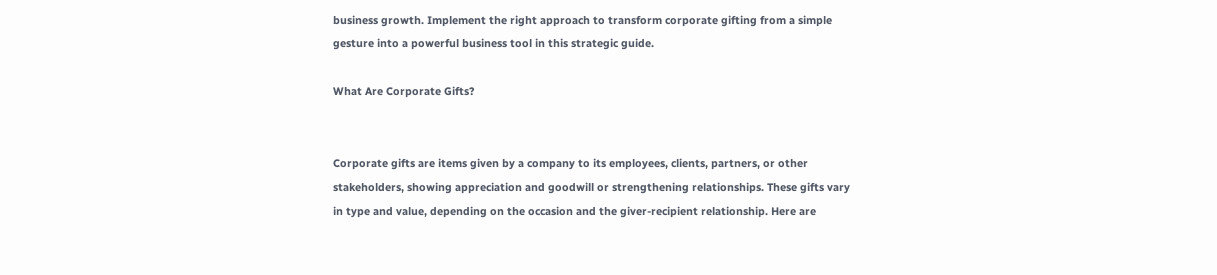business growth. Implement the right approach to transform corporate gifting from a simple gesture into a powerful business tool in this strategic guide.

What Are Corporate Gifts?


Corporate gifts are items given by a company to its employees, clients, partners, or other stakeholders, showing appreciation and goodwill or strengthening relationships. These gifts vary in type and value, depending on the occasion and the giver-recipient relationship. Here are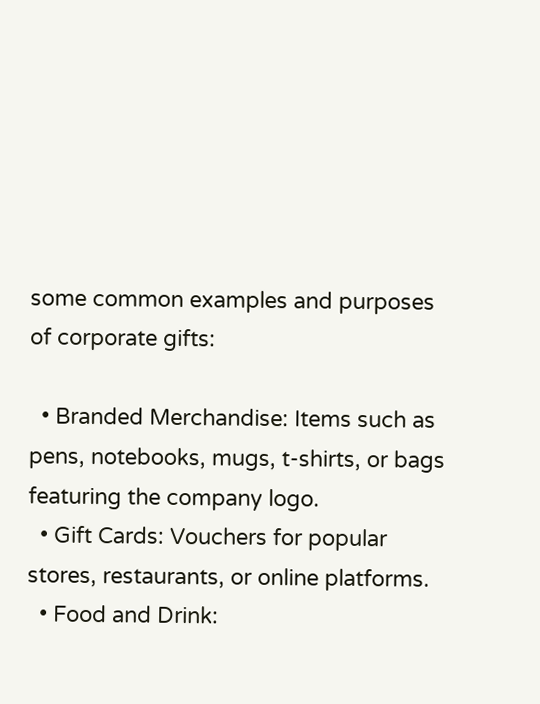some common examples and purposes of corporate gifts:

  • Branded Merchandise: Items such as pens, notebooks, mugs, t-shirts, or bags featuring the company logo.
  • Gift Cards: Vouchers for popular stores, restaurants, or online platforms.
  • Food and Drink: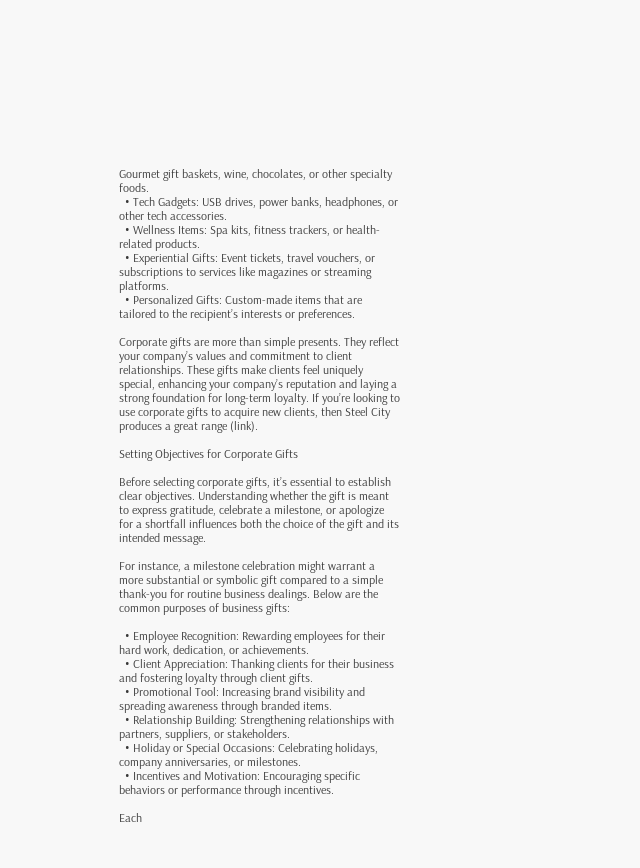Gourmet gift baskets, wine, chocolates, or other specialty foods.
  • Tech Gadgets: USB drives, power banks, headphones, or other tech accessories.
  • Wellness Items: Spa kits, fitness trackers, or health-related products.
  • Experiential Gifts: Event tickets, travel vouchers, or subscriptions to services like magazines or streaming platforms.
  • Personalized Gifts: Custom-made items that are tailored to the recipient’s interests or preferences.

Corporate gifts are more than simple presents. They reflect your company’s values and commitment to client relationships. These gifts make clients feel uniquely special, enhancing your company’s reputation and laying a strong foundation for long-term loyalty. If you’re looking to use corporate gifts to acquire new clients, then Steel City produces a great range (link).

Setting Objectives for Corporate Gifts

Before selecting corporate gifts, it’s essential to establish clear objectives. Understanding whether the gift is meant to express gratitude, celebrate a milestone, or apologize for a shortfall influences both the choice of the gift and its intended message.

For instance, a milestone celebration might warrant a more substantial or symbolic gift compared to a simple thank-you for routine business dealings. Below are the common purposes of business gifts:

  • Employee Recognition: Rewarding employees for their hard work, dedication, or achievements.
  • Client Appreciation: Thanking clients for their business and fostering loyalty through client gifts.
  • Promotional Tool: Increasing brand visibility and spreading awareness through branded items.
  • Relationship Building: Strengthening relationships with partners, suppliers, or stakeholders.
  • Holiday or Special Occasions: Celebrating holidays, company anniversaries, or milestones.
  • Incentives and Motivation: Encouraging specific behaviors or performance through incentives.

Each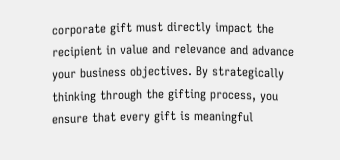corporate gift must directly impact the recipient in value and relevance and advance your business objectives. By strategically thinking through the gifting process, you ensure that every gift is meaningful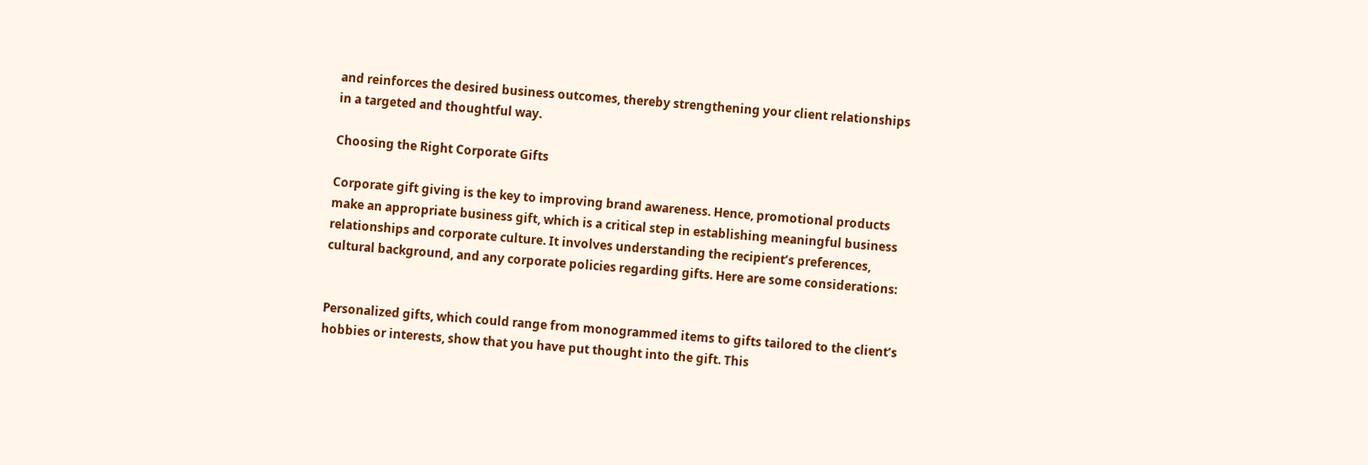and reinforces the desired business outcomes, thereby strengthening your client relationships in a targeted and thoughtful way.

Choosing the Right Corporate Gifts

Corporate gift giving is the key to improving brand awareness. Hence, promotional products make an appropriate business gift, which is a critical step in establishing meaningful business relationships and corporate culture. It involves understanding the recipient’s preferences, cultural background, and any corporate policies regarding gifts. Here are some considerations:


Personalized gifts, which could range from monogrammed items to gifts tailored to the client’s hobbies or interests, show that you have put thought into the gift. This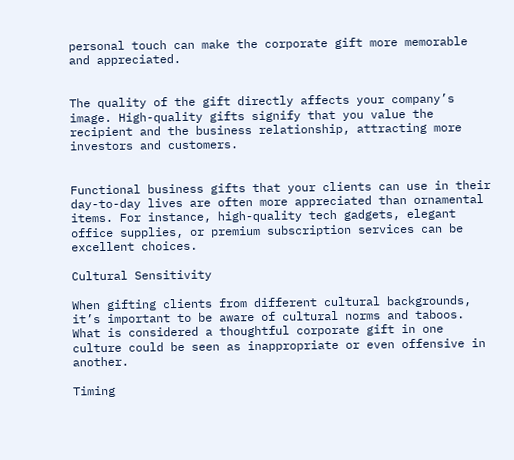personal touch can make the corporate gift more memorable and appreciated.


The quality of the gift directly affects your company’s image. High-quality gifts signify that you value the recipient and the business relationship, attracting more investors and customers.


Functional business gifts that your clients can use in their day-to-day lives are often more appreciated than ornamental items. For instance, high-quality tech gadgets, elegant office supplies, or premium subscription services can be excellent choices.

Cultural Sensitivity

When gifting clients from different cultural backgrounds, it’s important to be aware of cultural norms and taboos. What is considered a thoughtful corporate gift in one culture could be seen as inappropriate or even offensive in another.

Timing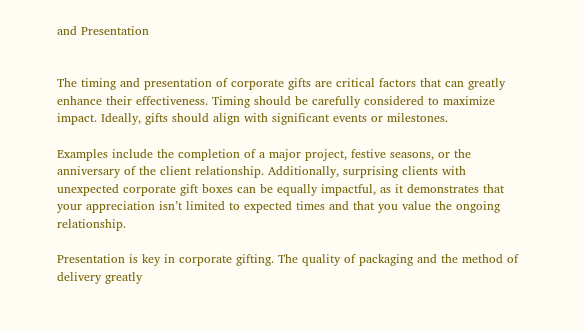and Presentation


The timing and presentation of corporate gifts are critical factors that can greatly enhance their effectiveness. Timing should be carefully considered to maximize impact. Ideally, gifts should align with significant events or milestones.

Examples include the completion of a major project, festive seasons, or the anniversary of the client relationship. Additionally, surprising clients with unexpected corporate gift boxes can be equally impactful, as it demonstrates that your appreciation isn’t limited to expected times and that you value the ongoing relationship.

Presentation is key in corporate gifting. The quality of packaging and the method of delivery greatly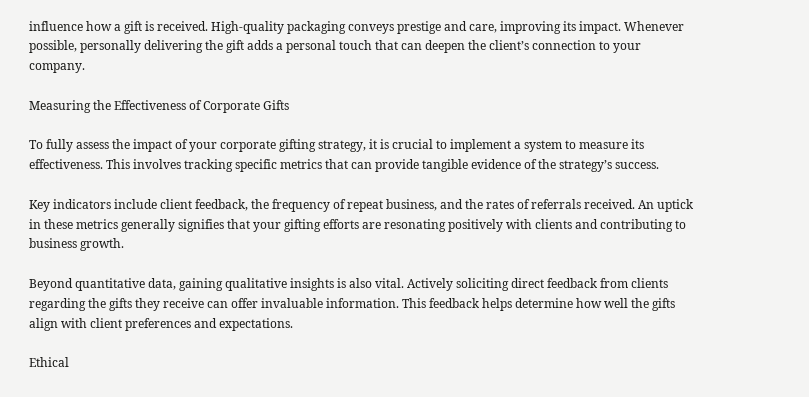influence how a gift is received. High-quality packaging conveys prestige and care, improving its impact. Whenever possible, personally delivering the gift adds a personal touch that can deepen the client’s connection to your company.

Measuring the Effectiveness of Corporate Gifts

To fully assess the impact of your corporate gifting strategy, it is crucial to implement a system to measure its effectiveness. This involves tracking specific metrics that can provide tangible evidence of the strategy’s success.

Key indicators include client feedback, the frequency of repeat business, and the rates of referrals received. An uptick in these metrics generally signifies that your gifting efforts are resonating positively with clients and contributing to business growth.

Beyond quantitative data, gaining qualitative insights is also vital. Actively soliciting direct feedback from clients regarding the gifts they receive can offer invaluable information. This feedback helps determine how well the gifts align with client preferences and expectations.

Ethical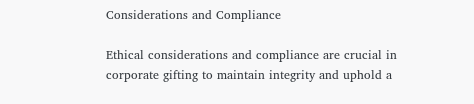Considerations and Compliance

Ethical considerations and compliance are crucial in corporate gifting to maintain integrity and uphold a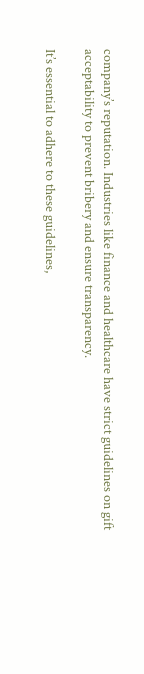company’s reputation. Industries like finance and healthcare have strict guidelines on gift acceptability to prevent bribery and ensure transparency.

It’s essential to adhere to these guidelines,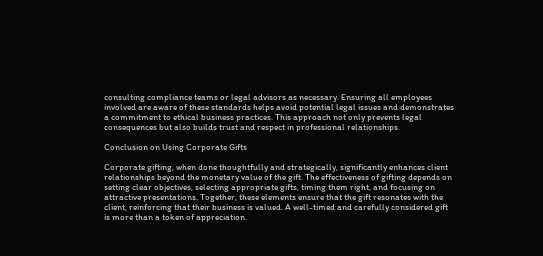consulting compliance teams or legal advisors as necessary. Ensuring all employees involved are aware of these standards helps avoid potential legal issues and demonstrates a commitment to ethical business practices. This approach not only prevents legal consequences but also builds trust and respect in professional relationships.

Conclusion on Using Corporate Gifts

Corporate gifting, when done thoughtfully and strategically, significantly enhances client relationships beyond the monetary value of the gift. The effectiveness of gifting depends on setting clear objectives, selecting appropriate gifts, timing them right, and focusing on attractive presentations. Together, these elements ensure that the gift resonates with the client, reinforcing that their business is valued. A well-timed and carefully considered gift is more than a token of appreciation.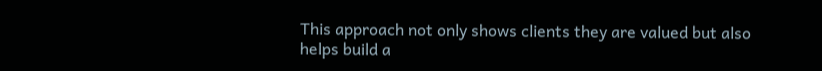This approach not only shows clients they are valued but also helps build a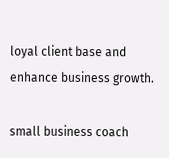loyal client base and enhance business growth.

small business coach